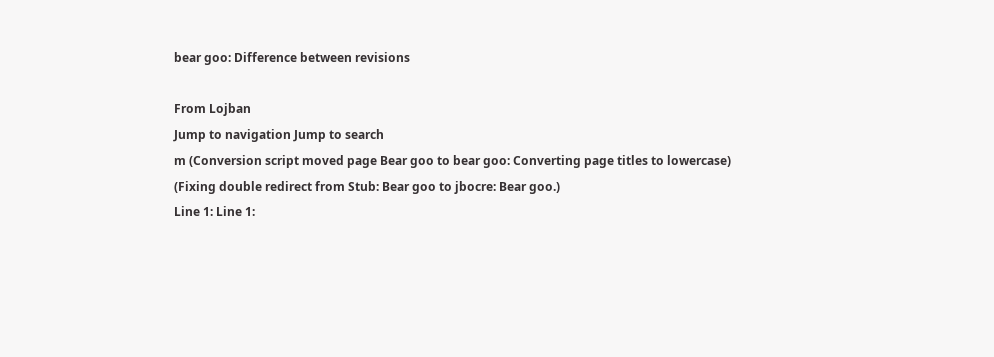bear goo: Difference between revisions

From Lojban
Jump to navigation Jump to search
m (Conversion script moved page Bear goo to bear goo: Converting page titles to lowercase)
(Fixing double redirect from Stub: Bear goo to jbocre: Bear goo.)
Line 1: Line 1: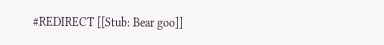#REDIRECT [[Stub: Bear goo]]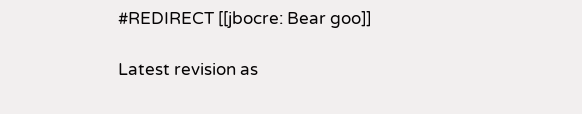#REDIRECT [[jbocre: Bear goo]]

Latest revision as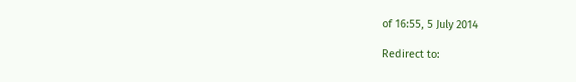of 16:55, 5 July 2014

Redirect to: